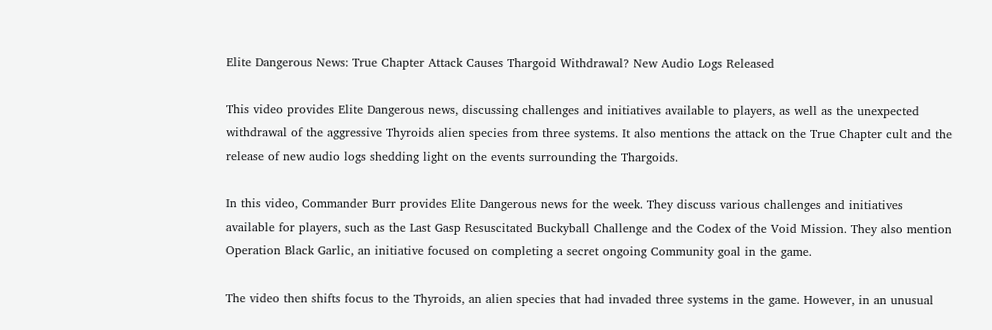Elite Dangerous News: True Chapter Attack Causes Thargoid Withdrawal? New Audio Logs Released

This video provides Elite Dangerous news, discussing challenges and initiatives available to players, as well as the unexpected withdrawal of the aggressive Thyroids alien species from three systems. It also mentions the attack on the True Chapter cult and the release of new audio logs shedding light on the events surrounding the Thargoids.

In this video, Commander Burr provides Elite Dangerous news for the week. They discuss various challenges and initiatives available for players, such as the Last Gasp Resuscitated Buckyball Challenge and the Codex of the Void Mission. They also mention Operation Black Garlic, an initiative focused on completing a secret ongoing Community goal in the game.

The video then shifts focus to the Thyroids, an alien species that had invaded three systems in the game. However, in an unusual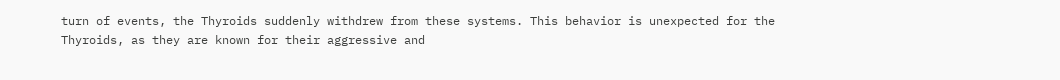turn of events, the Thyroids suddenly withdrew from these systems. This behavior is unexpected for the Thyroids, as they are known for their aggressive and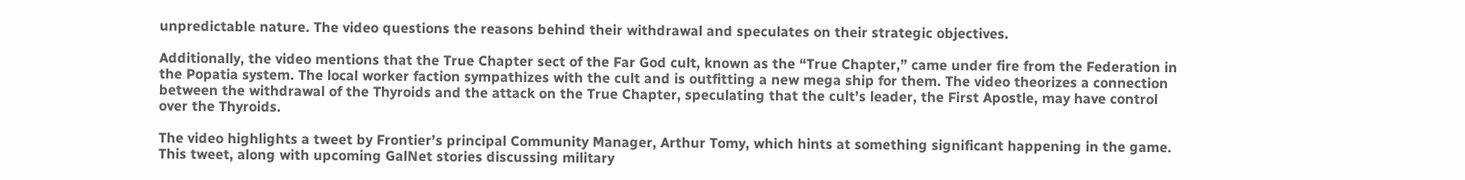unpredictable nature. The video questions the reasons behind their withdrawal and speculates on their strategic objectives.

Additionally, the video mentions that the True Chapter sect of the Far God cult, known as the “True Chapter,” came under fire from the Federation in the Popatia system. The local worker faction sympathizes with the cult and is outfitting a new mega ship for them. The video theorizes a connection between the withdrawal of the Thyroids and the attack on the True Chapter, speculating that the cult’s leader, the First Apostle, may have control over the Thyroids.

The video highlights a tweet by Frontier’s principal Community Manager, Arthur Tomy, which hints at something significant happening in the game. This tweet, along with upcoming GalNet stories discussing military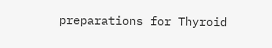preparations for Thyroid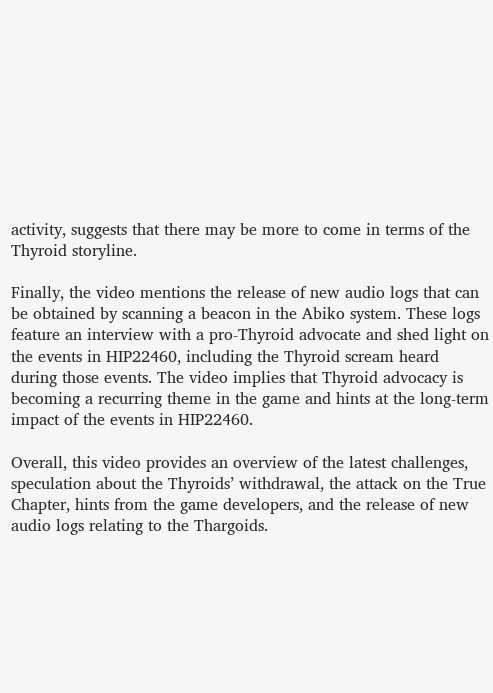activity, suggests that there may be more to come in terms of the Thyroid storyline.

Finally, the video mentions the release of new audio logs that can be obtained by scanning a beacon in the Abiko system. These logs feature an interview with a pro-Thyroid advocate and shed light on the events in HIP22460, including the Thyroid scream heard during those events. The video implies that Thyroid advocacy is becoming a recurring theme in the game and hints at the long-term impact of the events in HIP22460.

Overall, this video provides an overview of the latest challenges, speculation about the Thyroids’ withdrawal, the attack on the True Chapter, hints from the game developers, and the release of new audio logs relating to the Thargoids.